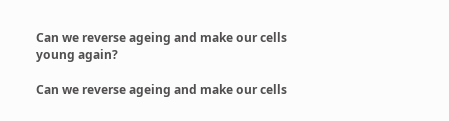Can we reverse ageing and make our cells young again?

Can we reverse ageing and make our cells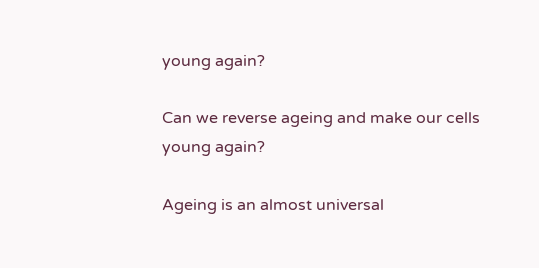young again?

Can we reverse ageing and make our cells young again?

Ageing is an almost universal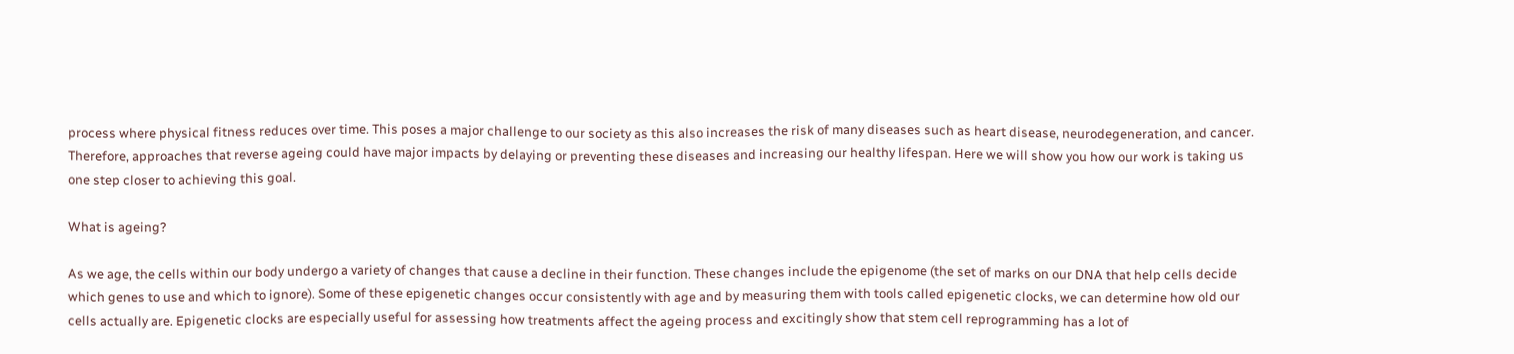process where physical fitness reduces over time. This poses a major challenge to our society as this also increases the risk of many diseases such as heart disease, neurodegeneration, and cancer. Therefore, approaches that reverse ageing could have major impacts by delaying or preventing these diseases and increasing our healthy lifespan. Here we will show you how our work is taking us one step closer to achieving this goal.

What is ageing?

As we age, the cells within our body undergo a variety of changes that cause a decline in their function. These changes include the epigenome (the set of marks on our DNA that help cells decide which genes to use and which to ignore). Some of these epigenetic changes occur consistently with age and by measuring them with tools called epigenetic clocks, we can determine how old our cells actually are. Epigenetic clocks are especially useful for assessing how treatments affect the ageing process and excitingly show that stem cell reprogramming has a lot of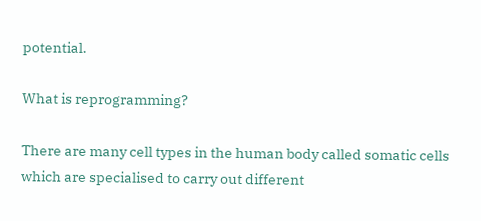potential.

What is reprogramming?

There are many cell types in the human body called somatic cells which are specialised to carry out different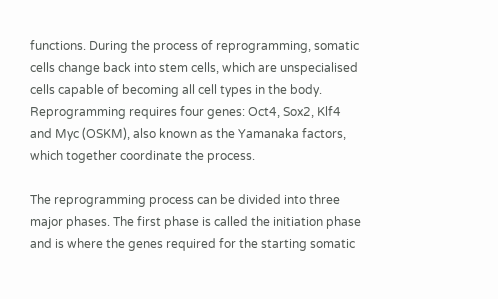functions. During the process of reprogramming, somatic cells change back into stem cells, which are unspecialised cells capable of becoming all cell types in the body. Reprogramming requires four genes: Oct4, Sox2, Klf4 and Myc (OSKM), also known as the Yamanaka factors, which together coordinate the process.

The reprogramming process can be divided into three major phases. The first phase is called the initiation phase and is where the genes required for the starting somatic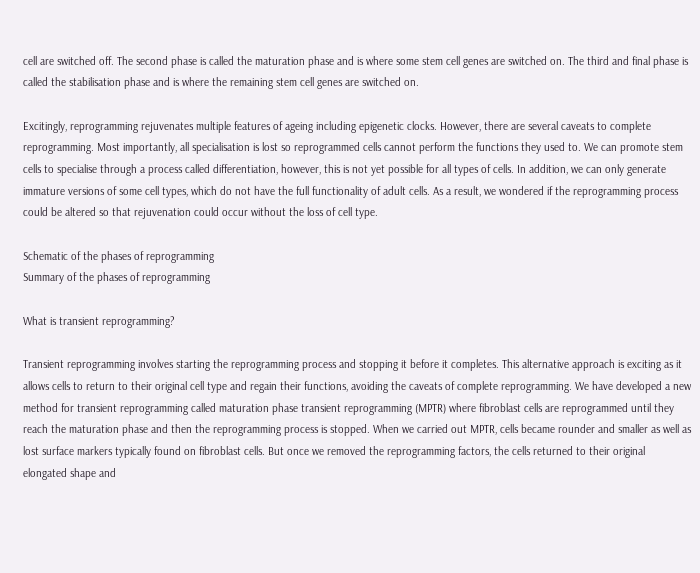cell are switched off. The second phase is called the maturation phase and is where some stem cell genes are switched on. The third and final phase is called the stabilisation phase and is where the remaining stem cell genes are switched on.

Excitingly, reprogramming rejuvenates multiple features of ageing including epigenetic clocks. However, there are several caveats to complete reprogramming. Most importantly, all specialisation is lost so reprogrammed cells cannot perform the functions they used to. We can promote stem cells to specialise through a process called differentiation, however, this is not yet possible for all types of cells. In addition, we can only generate immature versions of some cell types, which do not have the full functionality of adult cells. As a result, we wondered if the reprogramming process could be altered so that rejuvenation could occur without the loss of cell type.

Schematic of the phases of reprogramming
Summary of the phases of reprogramming

What is transient reprogramming?

Transient reprogramming involves starting the reprogramming process and stopping it before it completes. This alternative approach is exciting as it allows cells to return to their original cell type and regain their functions, avoiding the caveats of complete reprogramming. We have developed a new method for transient reprogramming called maturation phase transient reprogramming (MPTR) where fibroblast cells are reprogrammed until they reach the maturation phase and then the reprogramming process is stopped. When we carried out MPTR, cells became rounder and smaller as well as lost surface markers typically found on fibroblast cells. But once we removed the reprogramming factors, the cells returned to their original elongated shape and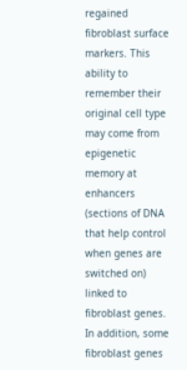regained fibroblast surface markers. This ability to remember their original cell type may come from epigenetic memory at enhancers (sections of DNA that help control when genes are switched on) linked to fibroblast genes. In addition, some fibroblast genes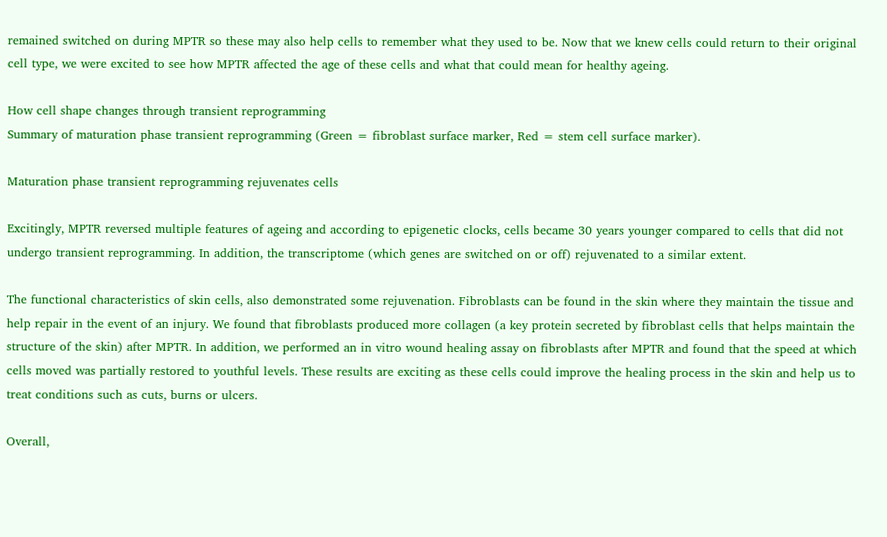remained switched on during MPTR so these may also help cells to remember what they used to be. Now that we knew cells could return to their original cell type, we were excited to see how MPTR affected the age of these cells and what that could mean for healthy ageing.

How cell shape changes through transient reprogramming
Summary of maturation phase transient reprogramming (Green = fibroblast surface marker, Red = stem cell surface marker).

Maturation phase transient reprogramming rejuvenates cells

Excitingly, MPTR reversed multiple features of ageing and according to epigenetic clocks, cells became 30 years younger compared to cells that did not undergo transient reprogramming. In addition, the transcriptome (which genes are switched on or off) rejuvenated to a similar extent.

The functional characteristics of skin cells, also demonstrated some rejuvenation. Fibroblasts can be found in the skin where they maintain the tissue and help repair in the event of an injury. We found that fibroblasts produced more collagen (a key protein secreted by fibroblast cells that helps maintain the structure of the skin) after MPTR. In addition, we performed an in vitro wound healing assay on fibroblasts after MPTR and found that the speed at which cells moved was partially restored to youthful levels. These results are exciting as these cells could improve the healing process in the skin and help us to treat conditions such as cuts, burns or ulcers.

Overall,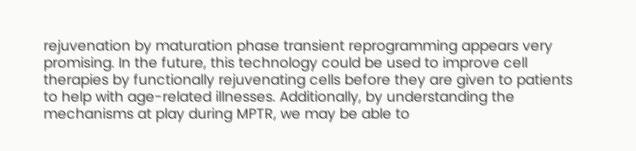rejuvenation by maturation phase transient reprogramming appears very promising. In the future, this technology could be used to improve cell therapies by functionally rejuvenating cells before they are given to patients to help with age-related illnesses. Additionally, by understanding the mechanisms at play during MPTR, we may be able to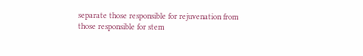separate those responsible for rejuvenation from those responsible for stem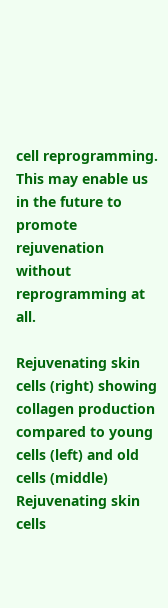cell reprogramming. This may enable us in the future to promote rejuvenation without reprogramming at all.

Rejuvenating skin cells (right) showing collagen production compared to young cells (left) and old cells (middle)
Rejuvenating skin cells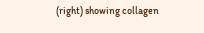(right) showing collagen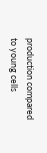production compared to young cells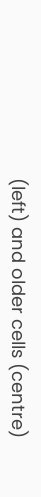(left) and older cells (centre)